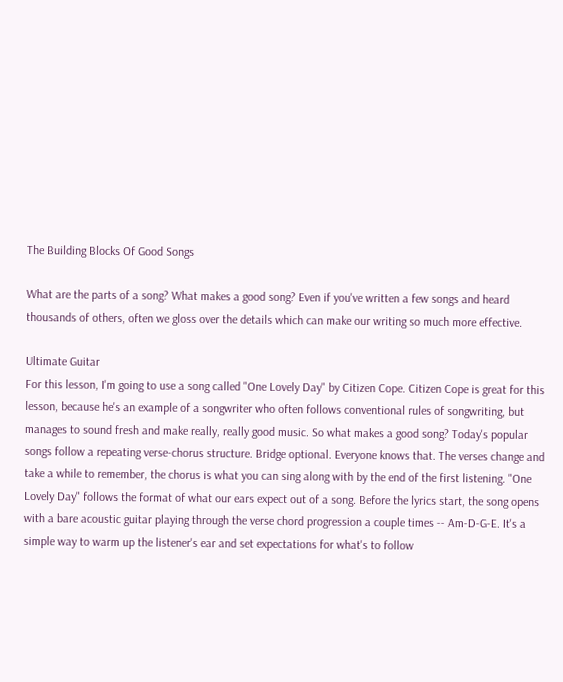The Building Blocks Of Good Songs

What are the parts of a song? What makes a good song? Even if you've written a few songs and heard thousands of others, often we gloss over the details which can make our writing so much more effective.

Ultimate Guitar
For this lesson, I'm going to use a song called "One Lovely Day" by Citizen Cope. Citizen Cope is great for this lesson, because he's an example of a songwriter who often follows conventional rules of songwriting, but manages to sound fresh and make really, really good music. So what makes a good song? Today's popular songs follow a repeating verse-chorus structure. Bridge optional. Everyone knows that. The verses change and take a while to remember, the chorus is what you can sing along with by the end of the first listening. "One Lovely Day" follows the format of what our ears expect out of a song. Before the lyrics start, the song opens with a bare acoustic guitar playing through the verse chord progression a couple times -- Am-D-G-E. It's a simple way to warm up the listener's ear and set expectations for what's to follow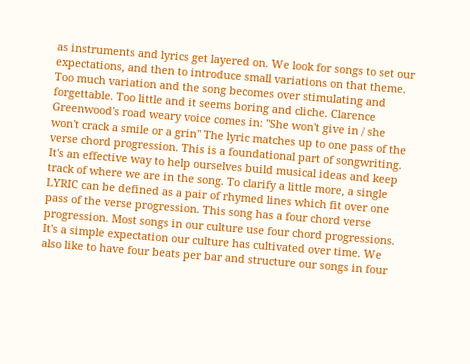as instruments and lyrics get layered on. We look for songs to set our expectations, and then to introduce small variations on that theme. Too much variation and the song becomes over stimulating and forgettable. Too little and it seems boring and cliche. Clarence Greenwood's road weary voice comes in: "She won't give in / she won't crack a smile or a grin" The lyric matches up to one pass of the verse chord progression. This is a foundational part of songwriting. It's an effective way to help ourselves build musical ideas and keep track of where we are in the song. To clarify a little more, a single LYRIC can be defined as a pair of rhymed lines which fit over one pass of the verse progression. This song has a four chord verse progression. Most songs in our culture use four chord progressions. It's a simple expectation our culture has cultivated over time. We also like to have four beats per bar and structure our songs in four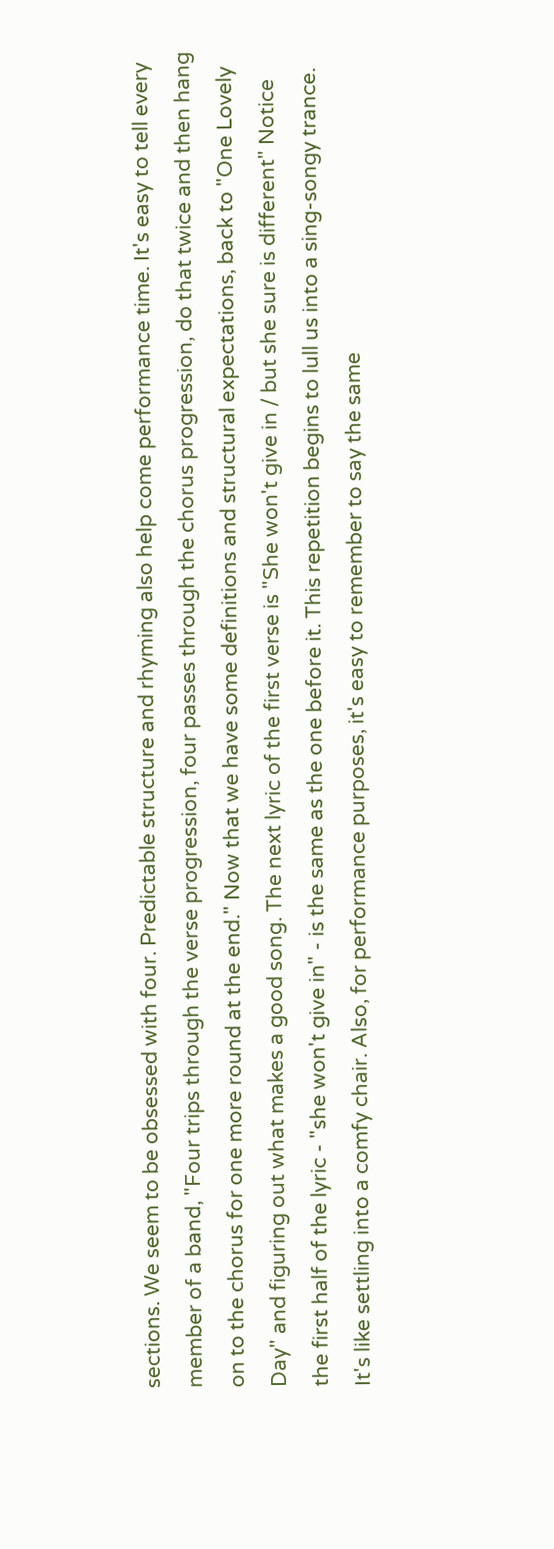sections. We seem to be obsessed with four. Predictable structure and rhyming also help come performance time. It's easy to tell every member of a band, "Four trips through the verse progression, four passes through the chorus progression, do that twice and then hang on to the chorus for one more round at the end." Now that we have some definitions and structural expectations, back to "One Lovely Day" and figuring out what makes a good song. The next lyric of the first verse is "She won't give in / but she sure is different" Notice the first half of the lyric - "she won't give in" - is the same as the one before it. This repetition begins to lull us into a sing-songy trance. It's like settling into a comfy chair. Also, for performance purposes, it's easy to remember to say the same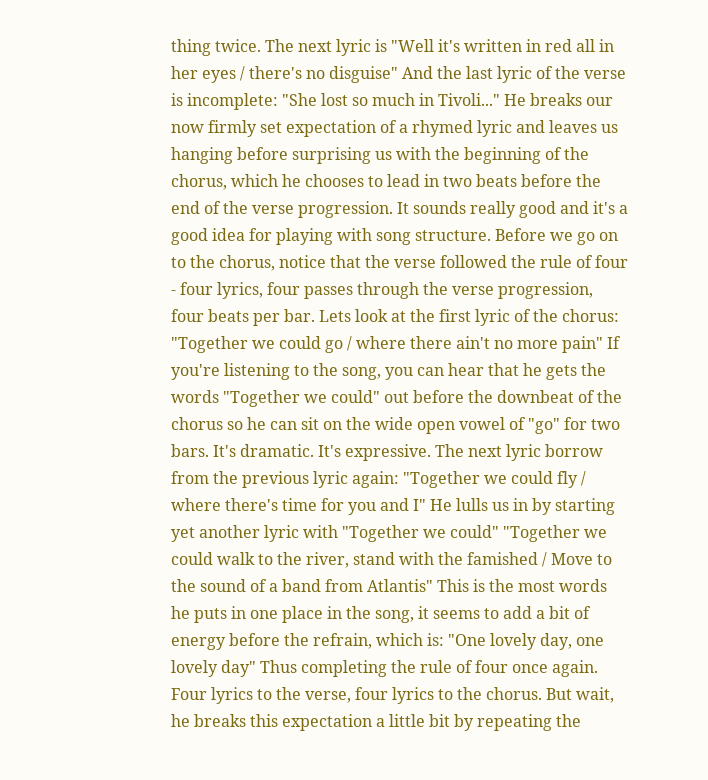thing twice. The next lyric is "Well it's written in red all in her eyes / there's no disguise" And the last lyric of the verse is incomplete: "She lost so much in Tivoli..." He breaks our now firmly set expectation of a rhymed lyric and leaves us hanging before surprising us with the beginning of the chorus, which he chooses to lead in two beats before the end of the verse progression. It sounds really good and it's a good idea for playing with song structure. Before we go on to the chorus, notice that the verse followed the rule of four - four lyrics, four passes through the verse progression, four beats per bar. Lets look at the first lyric of the chorus: "Together we could go / where there ain't no more pain" If you're listening to the song, you can hear that he gets the words "Together we could" out before the downbeat of the chorus so he can sit on the wide open vowel of "go" for two bars. It's dramatic. It's expressive. The next lyric borrow from the previous lyric again: "Together we could fly / where there's time for you and I" He lulls us in by starting yet another lyric with "Together we could" "Together we could walk to the river, stand with the famished / Move to the sound of a band from Atlantis" This is the most words he puts in one place in the song, it seems to add a bit of energy before the refrain, which is: "One lovely day, one lovely day" Thus completing the rule of four once again. Four lyrics to the verse, four lyrics to the chorus. But wait, he breaks this expectation a little bit by repeating the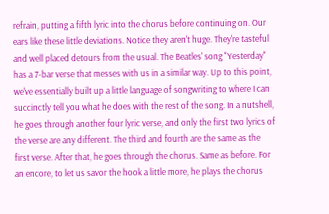refrain, putting a fifth lyric into the chorus before continuing on. Our ears like these little deviations. Notice they aren't huge. They're tasteful and well placed detours from the usual. The Beatles' song "Yesterday" has a 7-bar verse that messes with us in a similar way. Up to this point, we've essentially built up a little language of songwriting to where I can succinctly tell you what he does with the rest of the song. In a nutshell, he goes through another four lyric verse, and only the first two lyrics of the verse are any different. The third and fourth are the same as the first verse. After that, he goes through the chorus. Same as before. For an encore, to let us savor the hook a little more, he plays the chorus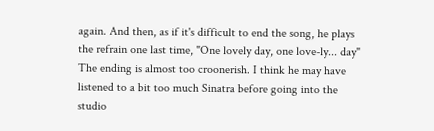again. And then, as if it's difficult to end the song, he plays the refrain one last time, "One lovely day, one love-ly... day" The ending is almost too croonerish. I think he may have listened to a bit too much Sinatra before going into the studio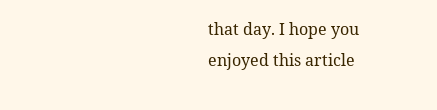that day. I hope you enjoyed this article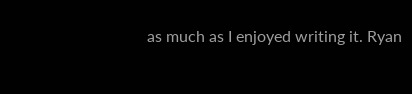as much as I enjoyed writing it. Ryan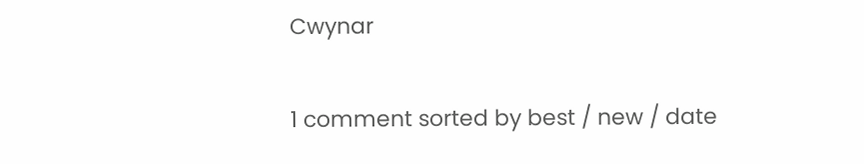Cwynar

1 comment sorted by best / new / date